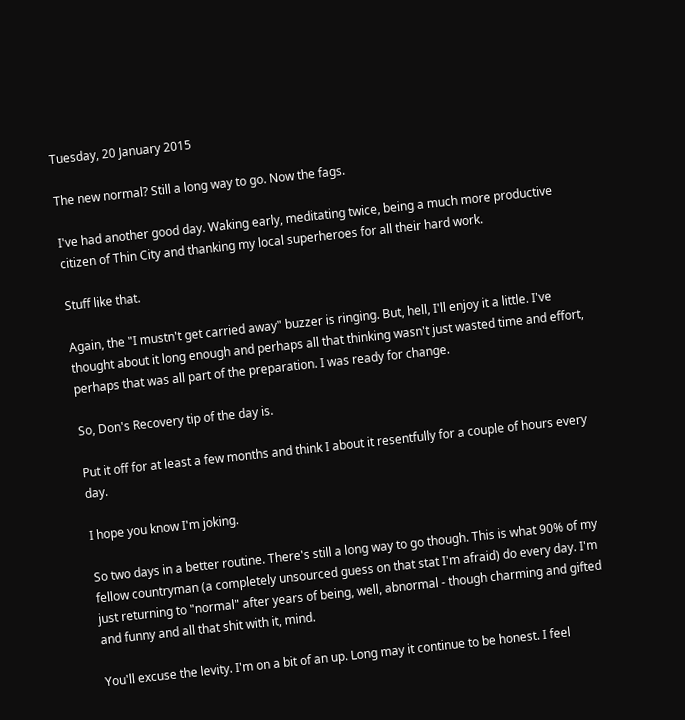Tuesday, 20 January 2015

The new normal? Still a long way to go. Now the fags.

I've had another good day. Waking early, meditating twice, being a much more productive citizen of Thin City and thanking my local superheroes for all their hard work.

Stuff like that.

Again, the "I mustn't get carried away" buzzer is ringing. But, hell, I'll enjoy it a little. I've thought about it long enough and perhaps all that thinking wasn't just wasted time and effort, perhaps that was all part of the preparation. I was ready for change.

So, Don's Recovery tip of the day is.

Put it off for at least a few months and think I about it resentfully for a couple of hours every day.

I hope you know I'm joking.

So two days in a better routine. There's still a long way to go though. This is what 90% of my fellow countryman (a completely unsourced guess on that stat I'm afraid) do every day. I'm just returning to "normal" after years of being, well, abnormal - though charming and gifted and funny and all that shit with it, mind.

You'll excuse the levity. I'm on a bit of an up. Long may it continue to be honest. I feel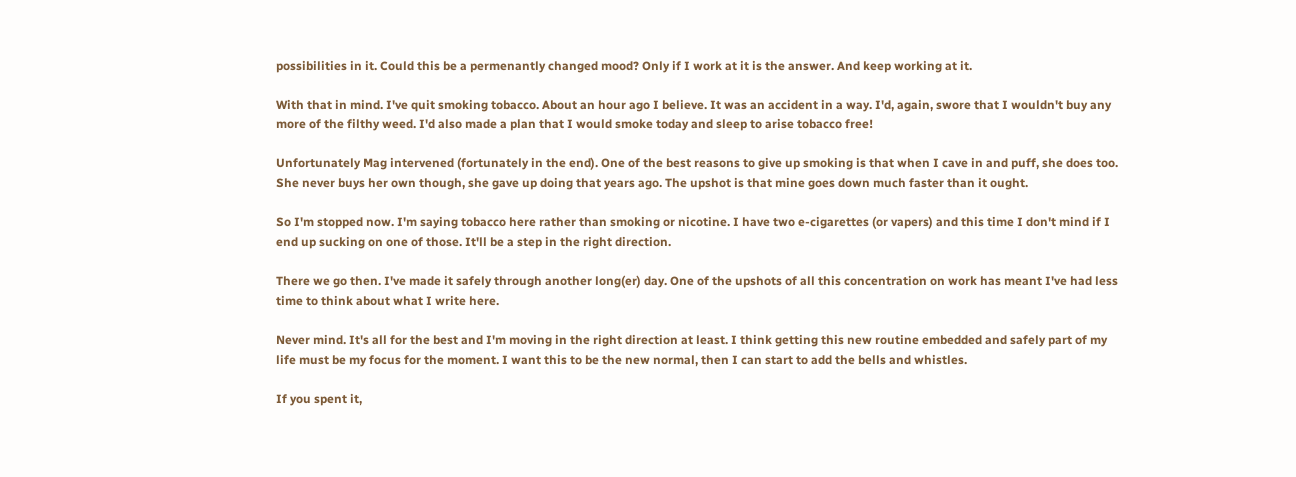possibilities in it. Could this be a permenantly changed mood? Only if I work at it is the answer. And keep working at it.

With that in mind. I've quit smoking tobacco. About an hour ago I believe. It was an accident in a way. I'd, again, swore that I wouldn't buy any more of the filthy weed. I'd also made a plan that I would smoke today and sleep to arise tobacco free!

Unfortunately Mag intervened (fortunately in the end). One of the best reasons to give up smoking is that when I cave in and puff, she does too. She never buys her own though, she gave up doing that years ago. The upshot is that mine goes down much faster than it ought.

So I'm stopped now. I'm saying tobacco here rather than smoking or nicotine. I have two e-cigarettes (or vapers) and this time I don't mind if I end up sucking on one of those. It'll be a step in the right direction.

There we go then. I've made it safely through another long(er) day. One of the upshots of all this concentration on work has meant I've had less time to think about what I write here.

Never mind. It's all for the best and I'm moving in the right direction at least. I think getting this new routine embedded and safely part of my life must be my focus for the moment. I want this to be the new normal, then I can start to add the bells and whistles.

If you spent it,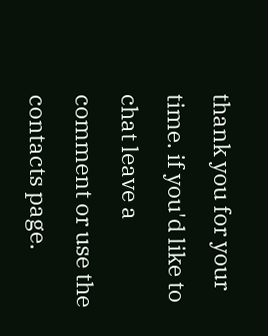thank you for your time. if you'd like to chat leave a comment or use the contacts page.